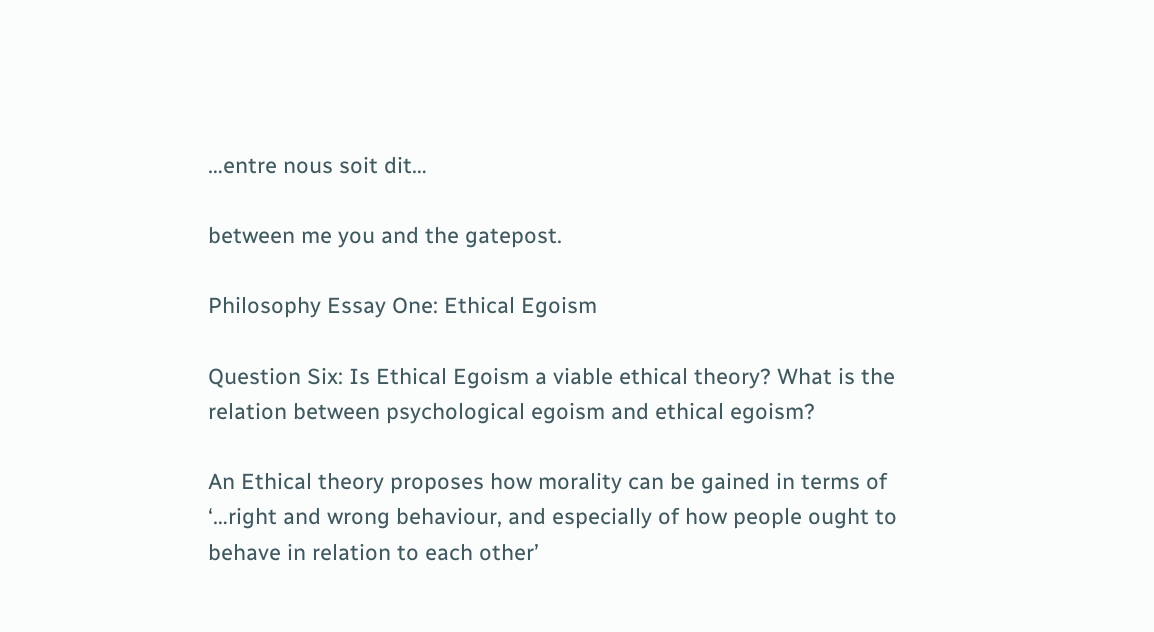…entre nous soit dit…

between me you and the gatepost.

Philosophy Essay One: Ethical Egoism

Question Six: Is Ethical Egoism a viable ethical theory? What is the relation between psychological egoism and ethical egoism?

An Ethical theory proposes how morality can be gained in terms of ‘…right and wrong behaviour, and especially of how people ought to behave in relation to each other’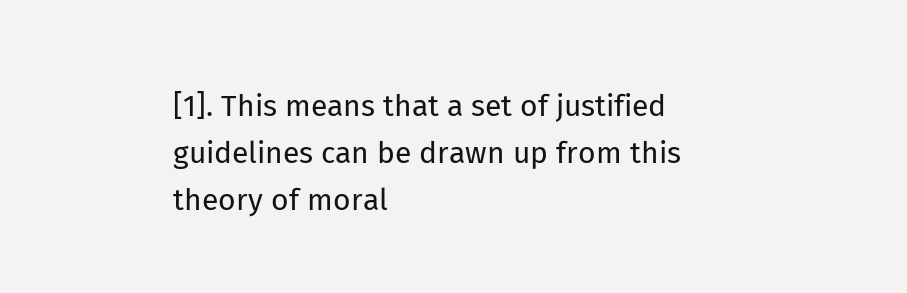[1]. This means that a set of justified guidelines can be drawn up from this theory of moral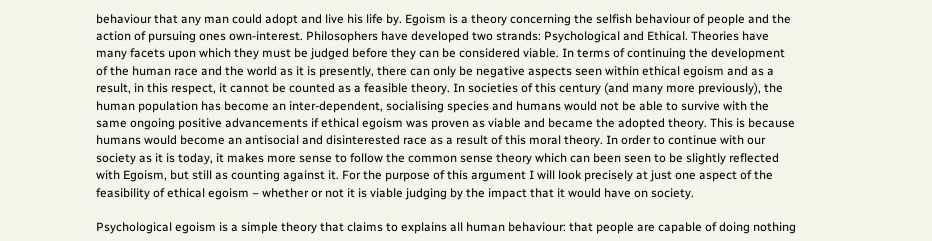behaviour that any man could adopt and live his life by. Egoism is a theory concerning the selfish behaviour of people and the action of pursuing ones own-interest. Philosophers have developed two strands: Psychological and Ethical. Theories have many facets upon which they must be judged before they can be considered viable. In terms of continuing the development of the human race and the world as it is presently, there can only be negative aspects seen within ethical egoism and as a result, in this respect, it cannot be counted as a feasible theory. In societies of this century (and many more previously), the human population has become an inter-dependent, socialising species and humans would not be able to survive with the same ongoing positive advancements if ethical egoism was proven as viable and became the adopted theory. This is because humans would become an antisocial and disinterested race as a result of this moral theory. In order to continue with our society as it is today, it makes more sense to follow the common sense theory which can been seen to be slightly reflected with Egoism, but still as counting against it. For the purpose of this argument I will look precisely at just one aspect of the feasibility of ethical egoism – whether or not it is viable judging by the impact that it would have on society.

Psychological egoism is a simple theory that claims to explains all human behaviour: that people are capable of doing nothing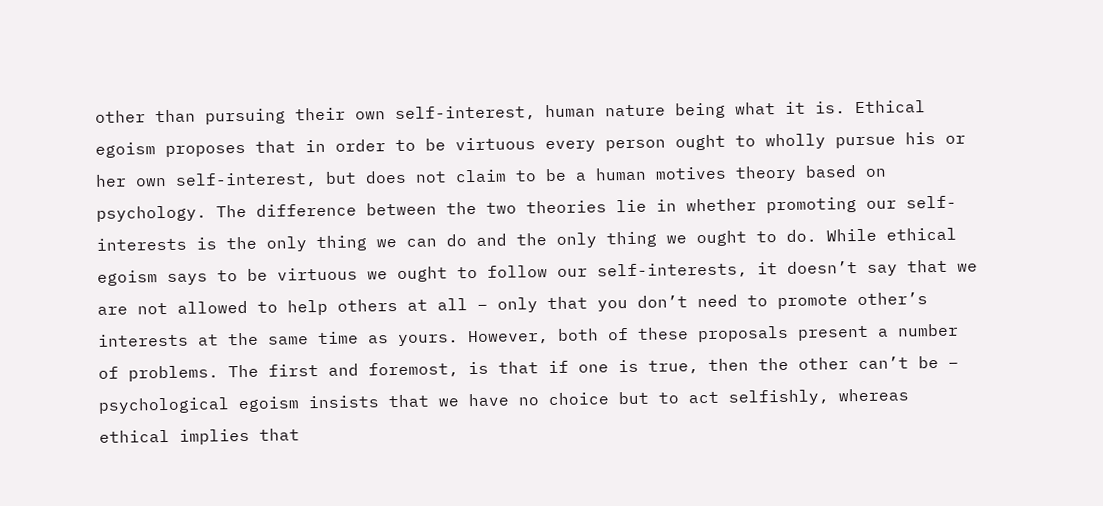other than pursuing their own self-interest, human nature being what it is. Ethical egoism proposes that in order to be virtuous every person ought to wholly pursue his or her own self-interest, but does not claim to be a human motives theory based on psychology. The difference between the two theories lie in whether promoting our self-interests is the only thing we can do and the only thing we ought to do. While ethical egoism says to be virtuous we ought to follow our self-interests, it doesn’t say that we are not allowed to help others at all – only that you don’t need to promote other’s interests at the same time as yours. However, both of these proposals present a number of problems. The first and foremost, is that if one is true, then the other can’t be – psychological egoism insists that we have no choice but to act selfishly, whereas ethical implies that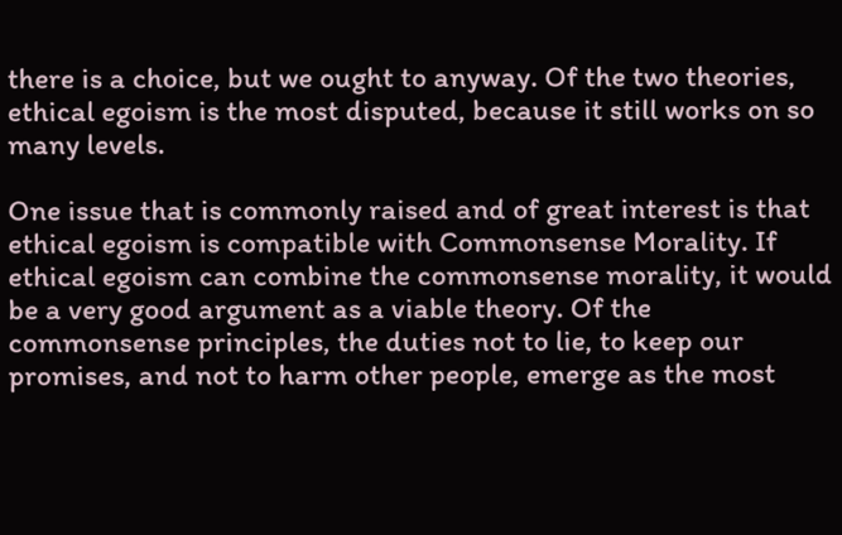there is a choice, but we ought to anyway. Of the two theories, ethical egoism is the most disputed, because it still works on so many levels.

One issue that is commonly raised and of great interest is that ethical egoism is compatible with Commonsense Morality. If ethical egoism can combine the commonsense morality, it would be a very good argument as a viable theory. Of the commonsense principles, the duties not to lie, to keep our promises, and not to harm other people, emerge as the most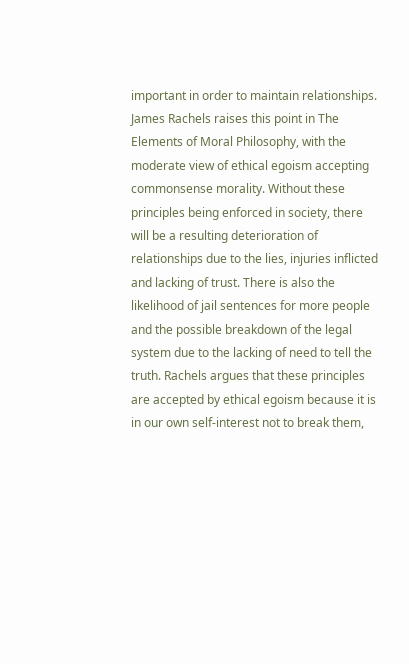important in order to maintain relationships. James Rachels raises this point in The Elements of Moral Philosophy, with the moderate view of ethical egoism accepting commonsense morality. Without these principles being enforced in society, there will be a resulting deterioration of relationships due to the lies, injuries inflicted and lacking of trust. There is also the likelihood of jail sentences for more people and the possible breakdown of the legal system due to the lacking of need to tell the truth. Rachels argues that these principles are accepted by ethical egoism because it is in our own self-interest not to break them,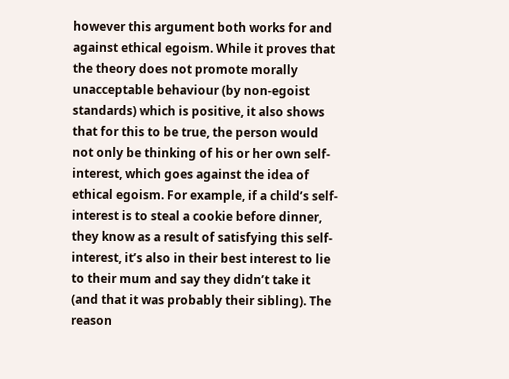however this argument both works for and against ethical egoism. While it proves that the theory does not promote morally unacceptable behaviour (by non-egoist standards) which is positive, it also shows that for this to be true, the person would not only be thinking of his or her own self-interest, which goes against the idea of ethical egoism. For example, if a child’s self-interest is to steal a cookie before dinner, they know as a result of satisfying this self-interest, it’s also in their best interest to lie to their mum and say they didn’t take it (and that it was probably their sibling). The reason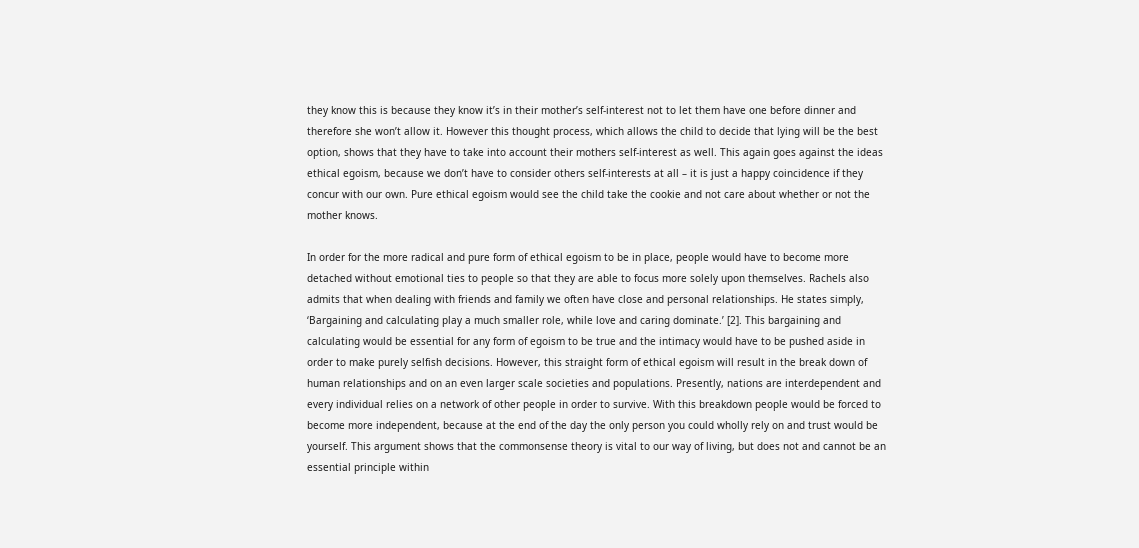they know this is because they know it’s in their mother’s self-interest not to let them have one before dinner and therefore she won’t allow it. However this thought process, which allows the child to decide that lying will be the best option, shows that they have to take into account their mothers self-interest as well. This again goes against the ideas ethical egoism, because we don’t have to consider others self-interests at all – it is just a happy coincidence if they concur with our own. Pure ethical egoism would see the child take the cookie and not care about whether or not the mother knows.

In order for the more radical and pure form of ethical egoism to be in place, people would have to become more detached without emotional ties to people so that they are able to focus more solely upon themselves. Rachels also admits that when dealing with friends and family we often have close and personal relationships. He states simply, ‘Bargaining and calculating play a much smaller role, while love and caring dominate.’ [2]. This bargaining and calculating would be essential for any form of egoism to be true and the intimacy would have to be pushed aside in order to make purely selfish decisions. However, this straight form of ethical egoism will result in the break down of human relationships and on an even larger scale societies and populations. Presently, nations are interdependent and every individual relies on a network of other people in order to survive. With this breakdown people would be forced to become more independent, because at the end of the day the only person you could wholly rely on and trust would be yourself. This argument shows that the commonsense theory is vital to our way of living, but does not and cannot be an essential principle within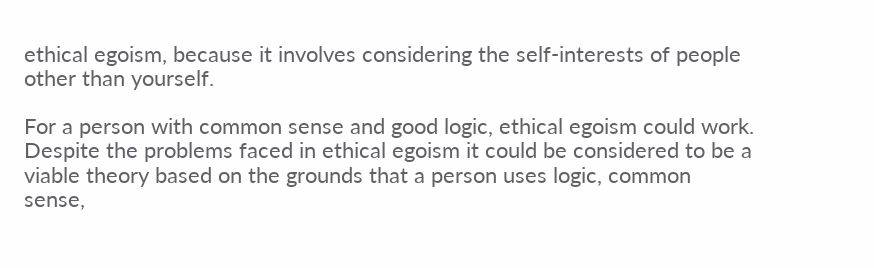ethical egoism, because it involves considering the self-interests of people other than yourself.

For a person with common sense and good logic, ethical egoism could work. Despite the problems faced in ethical egoism it could be considered to be a viable theory based on the grounds that a person uses logic, common sense,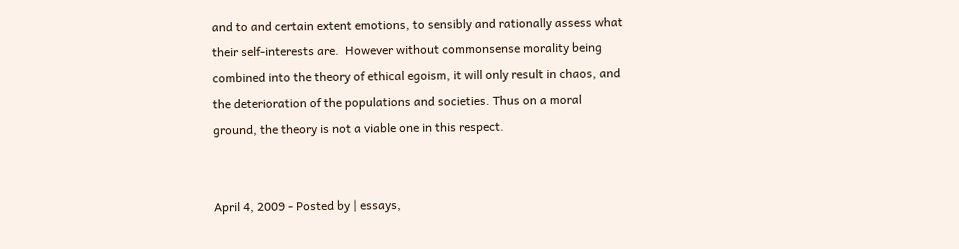and to and certain extent emotions, to sensibly and rationally assess what their self-interests are.  However without commonsense morality being combined into the theory of ethical egoism, it will only result in chaos, and the deterioration of the populations and societies. Thus on a moral ground, the theory is not a viable one in this respect.


April 4, 2009 - Posted by | essays,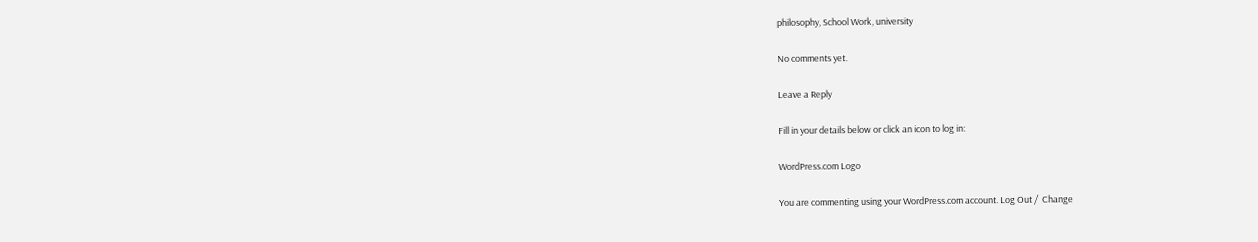philosophy, School Work, university

No comments yet.

Leave a Reply

Fill in your details below or click an icon to log in:

WordPress.com Logo

You are commenting using your WordPress.com account. Log Out /  Change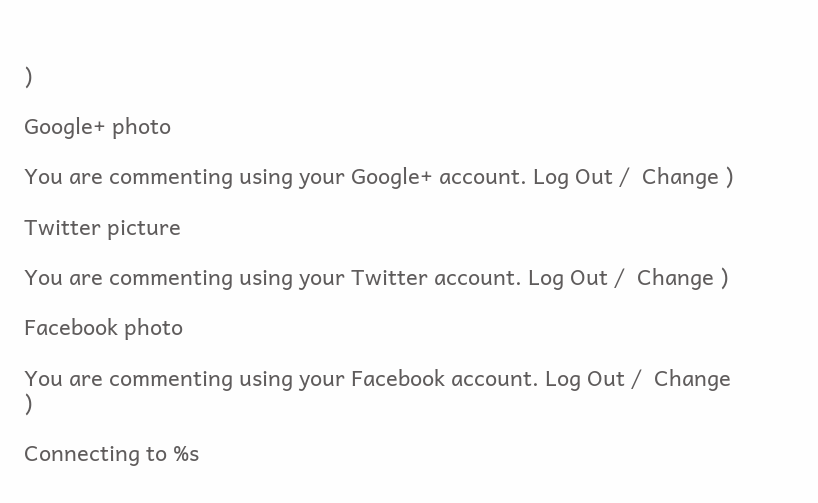)

Google+ photo

You are commenting using your Google+ account. Log Out /  Change )

Twitter picture

You are commenting using your Twitter account. Log Out /  Change )

Facebook photo

You are commenting using your Facebook account. Log Out /  Change )

Connecting to %s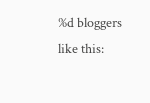%d bloggers like this: